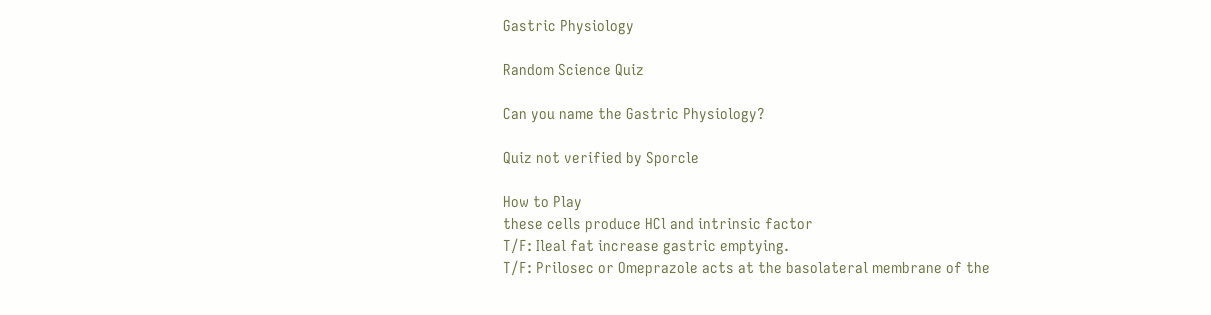Gastric Physiology

Random Science Quiz

Can you name the Gastric Physiology?

Quiz not verified by Sporcle

How to Play
these cells produce HCl and intrinsic factor
T/F: Ileal fat increase gastric emptying.
T/F: Prilosec or Omeprazole acts at the basolateral membrane of the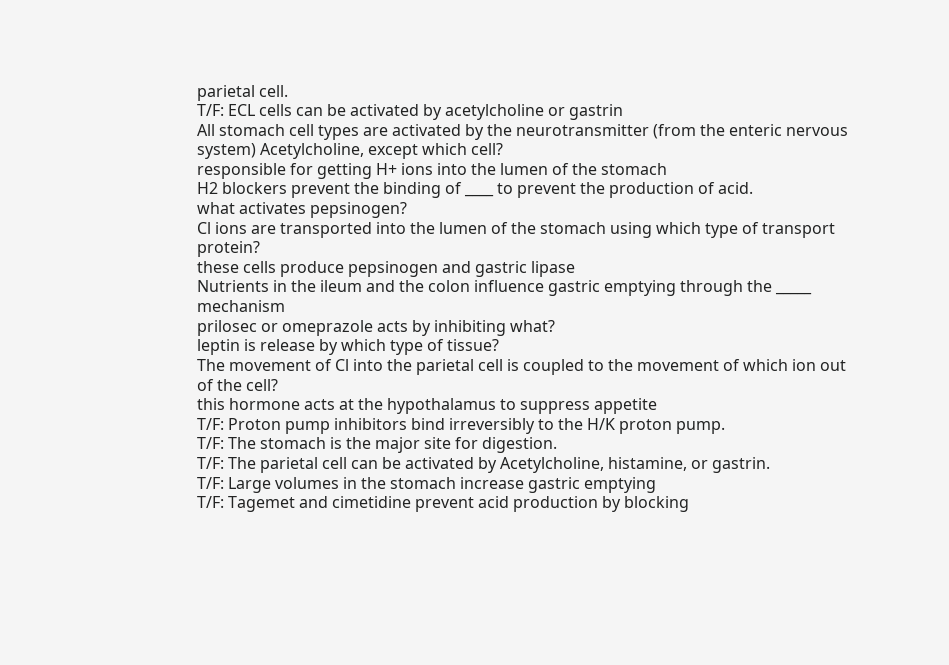parietal cell.
T/F: ECL cells can be activated by acetylcholine or gastrin
All stomach cell types are activated by the neurotransmitter (from the enteric nervous system) Acetylcholine, except which cell?
responsible for getting H+ ions into the lumen of the stomach
H2 blockers prevent the binding of ____ to prevent the production of acid.
what activates pepsinogen?
Cl ions are transported into the lumen of the stomach using which type of transport protein?
these cells produce pepsinogen and gastric lipase
Nutrients in the ileum and the colon influence gastric emptying through the _____ mechanism
prilosec or omeprazole acts by inhibiting what?
leptin is release by which type of tissue?
The movement of Cl into the parietal cell is coupled to the movement of which ion out of the cell?
this hormone acts at the hypothalamus to suppress appetite
T/F: Proton pump inhibitors bind irreversibly to the H/K proton pump.
T/F: The stomach is the major site for digestion.
T/F: The parietal cell can be activated by Acetylcholine, histamine, or gastrin.
T/F: Large volumes in the stomach increase gastric emptying
T/F: Tagemet and cimetidine prevent acid production by blocking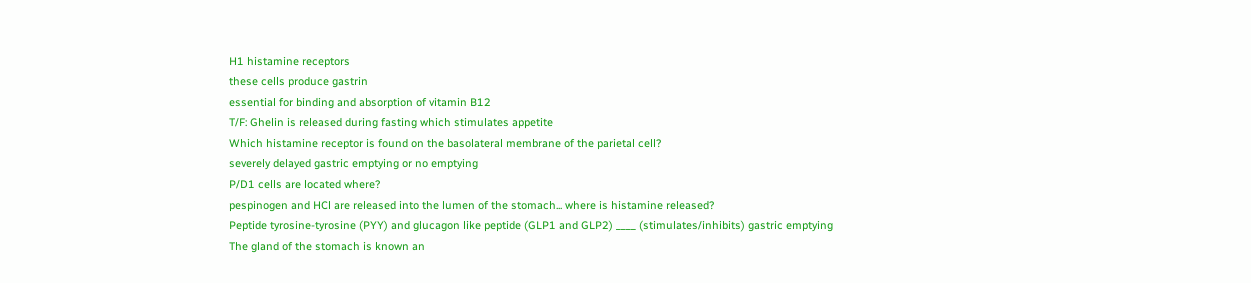H1 histamine receptors
these cells produce gastrin
essential for binding and absorption of vitamin B12
T/F: Ghelin is released during fasting which stimulates appetite
Which histamine receptor is found on the basolateral membrane of the parietal cell?
severely delayed gastric emptying or no emptying
P/D1 cells are located where?
pespinogen and HCl are released into the lumen of the stomach... where is histamine released?
Peptide tyrosine-tyrosine (PYY) and glucagon like peptide (GLP1 and GLP2) ____ (stimulates/inhibits) gastric emptying
The gland of the stomach is known an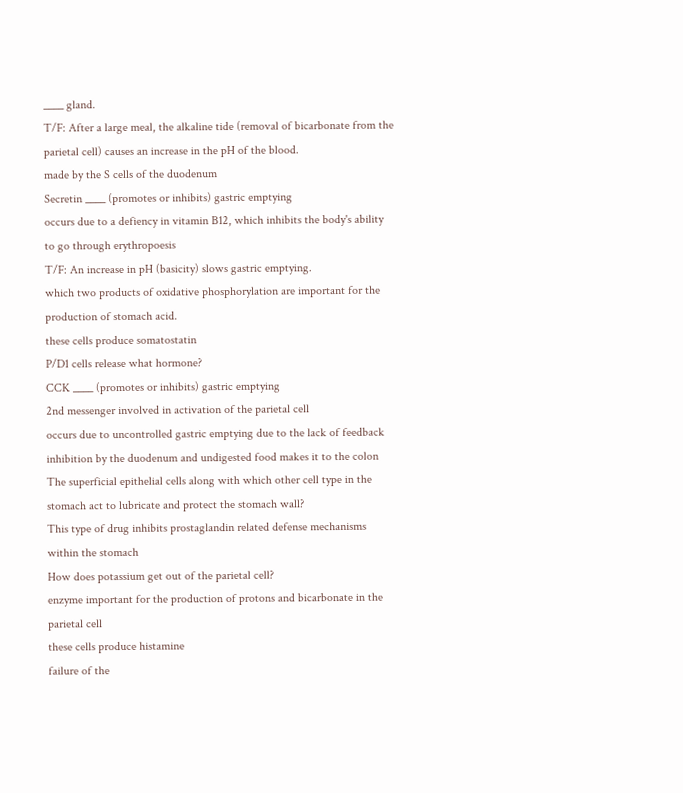____ gland.
T/F: After a large meal, the alkaline tide (removal of bicarbonate from the parietal cell) causes an increase in the pH of the blood.
made by the S cells of the duodenum
Secretin ____ (promotes or inhibits) gastric emptying
occurs due to a defiency in vitamin B12, which inhibits the body's ability to go through erythropoesis
T/F: An increase in pH (basicity) slows gastric emptying.
which two products of oxidative phosphorylation are important for the production of stomach acid.
these cells produce somatostatin
P/D1 cells release what hormone?
CCK ____ (promotes or inhibits) gastric emptying
2nd messenger involved in activation of the parietal cell
occurs due to uncontrolled gastric emptying due to the lack of feedback inhibition by the duodenum and undigested food makes it to the colon
The superficial epithelial cells along with which other cell type in the stomach act to lubricate and protect the stomach wall?
This type of drug inhibits prostaglandin related defense mechanisms within the stomach
How does potassium get out of the parietal cell?
enzyme important for the production of protons and bicarbonate in the parietal cell
these cells produce histamine
failure of the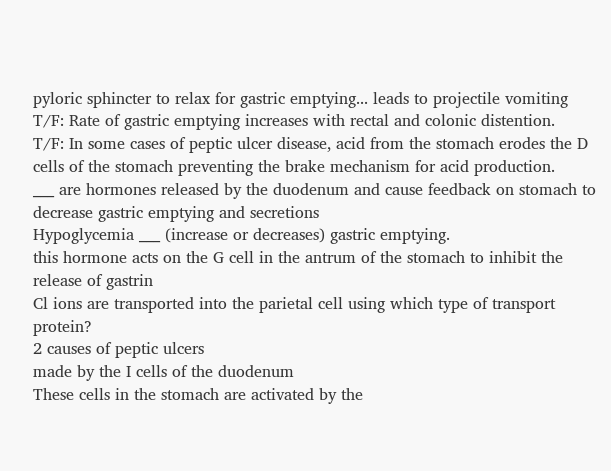pyloric sphincter to relax for gastric emptying... leads to projectile vomiting
T/F: Rate of gastric emptying increases with rectal and colonic distention.
T/F: In some cases of peptic ulcer disease, acid from the stomach erodes the D cells of the stomach preventing the brake mechanism for acid production.
___ are hormones released by the duodenum and cause feedback on stomach to decrease gastric emptying and secretions
Hypoglycemia ___ (increase or decreases) gastric emptying.
this hormone acts on the G cell in the antrum of the stomach to inhibit the release of gastrin
Cl ions are transported into the parietal cell using which type of transport protein?
2 causes of peptic ulcers
made by the I cells of the duodenum
These cells in the stomach are activated by the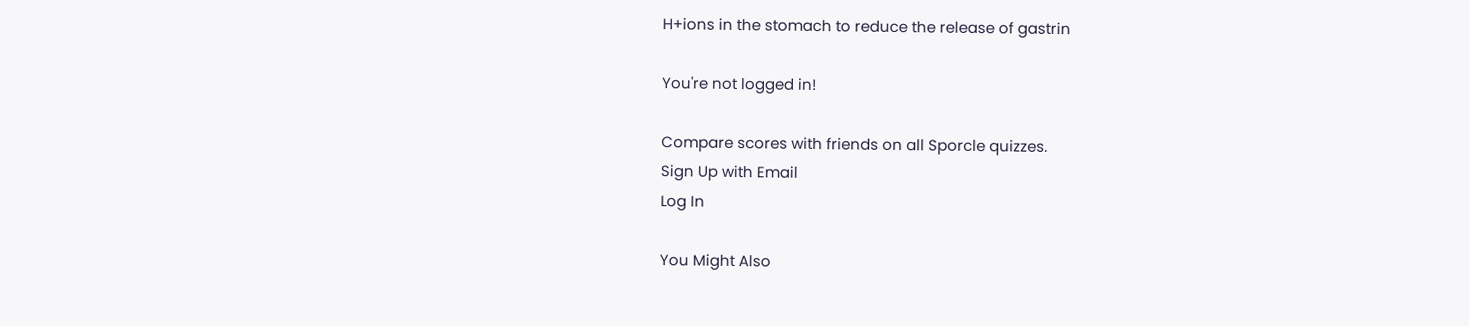H+ions in the stomach to reduce the release of gastrin

You're not logged in!

Compare scores with friends on all Sporcle quizzes.
Sign Up with Email
Log In

You Might Also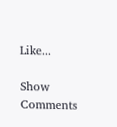Like...

Show Comments